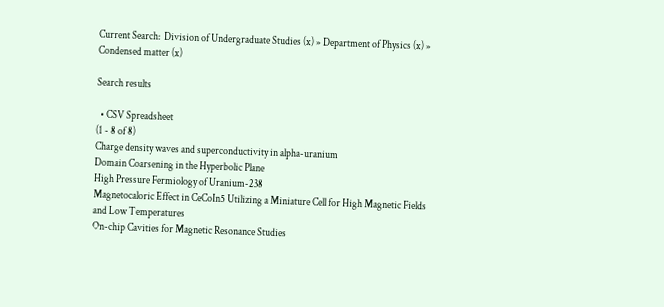Current Search:  Division of Undergraduate Studies (x) » Department of Physics (x) » Condensed matter (x)

Search results

  • CSV Spreadsheet
(1 - 8 of 8)
Charge density waves and superconductivity in alpha-uranium
Domain Coarsening in the Hyperbolic Plane
High Pressure Fermiology of Uranium-238
Magnetocaloric Effect in CeCoIn5 Utilizing a Miniature Cell for High Magnetic Fields          and Low Temperatures
On-chip Cavities for Magnetic Resonance Studies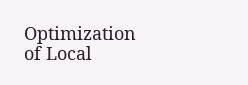Optimization of Local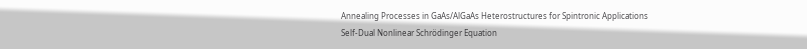Annealing Processes in GaAs/AlGaAs Heterostructures for Spintronic Applications
Self-Dual Nonlinear Schrödinger Equation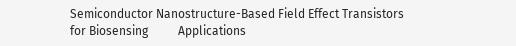Semiconductor Nanostructure-Based Field Effect Transistors for Biosensing          Applications